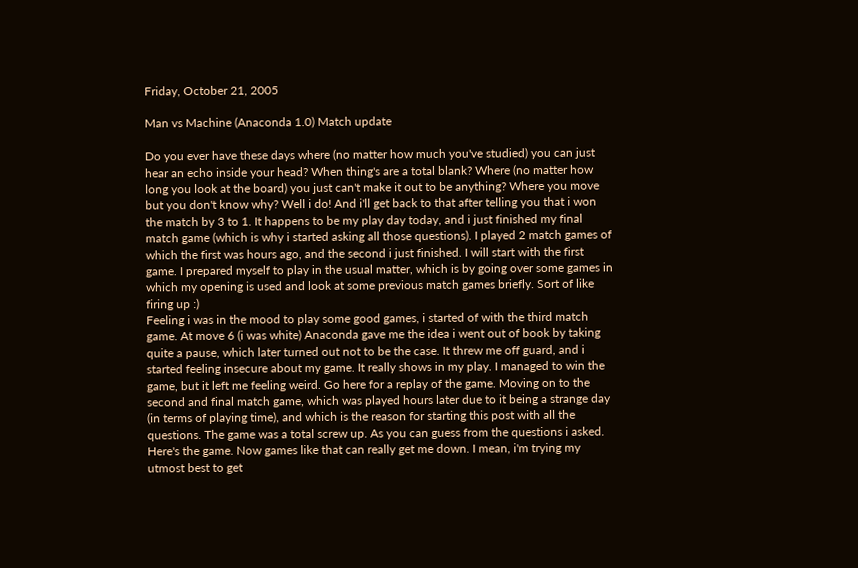Friday, October 21, 2005

Man vs Machine (Anaconda 1.0) Match update

Do you ever have these days where (no matter how much you've studied) you can just hear an echo inside your head? When thing's are a total blank? Where (no matter how long you look at the board) you just can't make it out to be anything? Where you move but you don't know why? Well i do! And i'll get back to that after telling you that i won the match by 3 to 1. It happens to be my play day today, and i just finished my final match game (which is why i started asking all those questions). I played 2 match games of which the first was hours ago, and the second i just finished. I will start with the first game. I prepared myself to play in the usual matter, which is by going over some games in which my opening is used and look at some previous match games briefly. Sort of like firing up :)
Feeling i was in the mood to play some good games, i started of with the third match game. At move 6 (i was white) Anaconda gave me the idea i went out of book by taking quite a pause, which later turned out not to be the case. It threw me off guard, and i started feeling insecure about my game. It really shows in my play. I managed to win the game, but it left me feeling weird. Go here for a replay of the game. Moving on to the second and final match game, which was played hours later due to it being a strange day (in terms of playing time), and which is the reason for starting this post with all the questions. The game was a total screw up. As you can guess from the questions i asked. Here's the game. Now games like that can really get me down. I mean, i'm trying my utmost best to get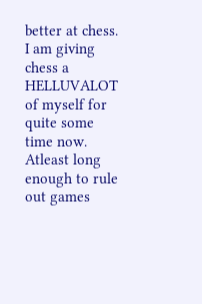better at chess. I am giving chess a HELLUVALOT of myself for quite some time now. Atleast long enough to rule out games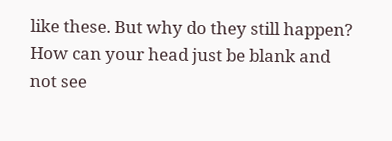like these. But why do they still happen? How can your head just be blank and not see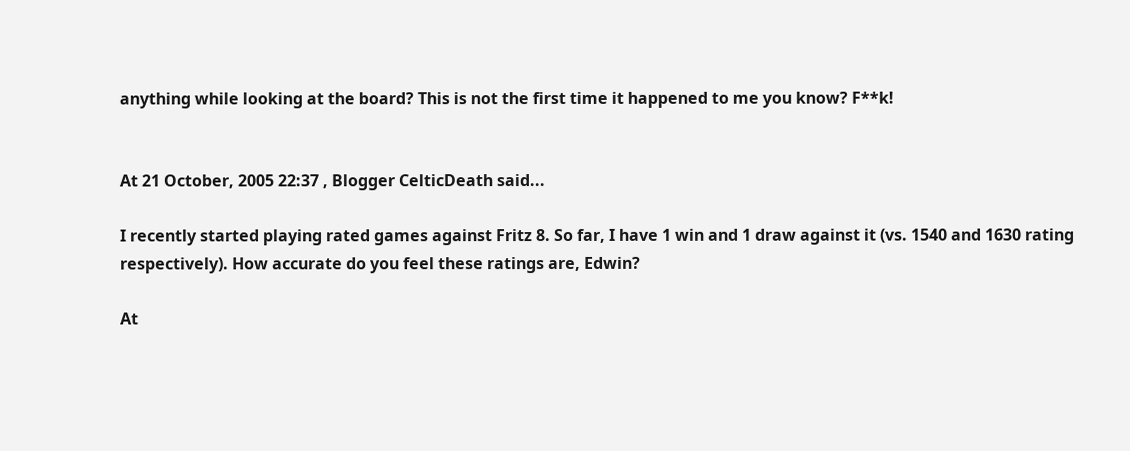anything while looking at the board? This is not the first time it happened to me you know? F**k!


At 21 October, 2005 22:37 , Blogger CelticDeath said...

I recently started playing rated games against Fritz 8. So far, I have 1 win and 1 draw against it (vs. 1540 and 1630 rating respectively). How accurate do you feel these ratings are, Edwin?

At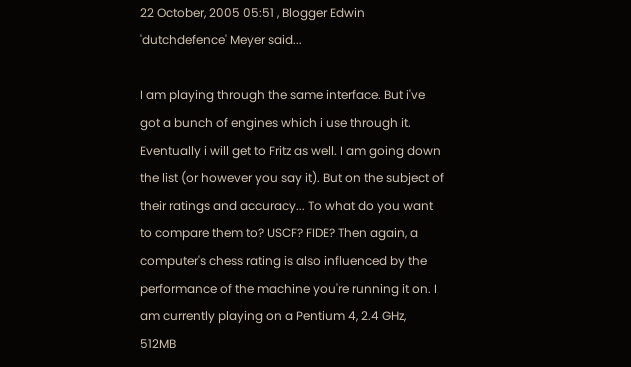22 October, 2005 05:51 , Blogger Edwin 'dutchdefence' Meyer said...

I am playing through the same interface. But i've got a bunch of engines which i use through it. Eventually i will get to Fritz as well. I am going down the list (or however you say it). But on the subject of their ratings and accuracy... To what do you want to compare them to? USCF? FIDE? Then again, a computer's chess rating is also influenced by the performance of the machine you're running it on. I am currently playing on a Pentium 4, 2.4 GHz, 512MB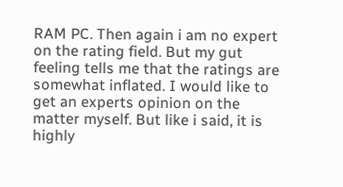RAM PC. Then again i am no expert on the rating field. But my gut feeling tells me that the ratings are somewhat inflated. I would like to get an experts opinion on the matter myself. But like i said, it is highly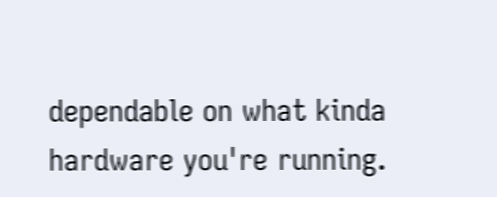dependable on what kinda hardware you're running.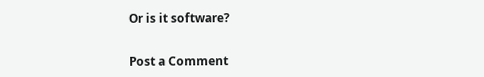Or is it software?


Post a Comment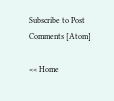Subscribe to Post Comments [Atom]

<< Home